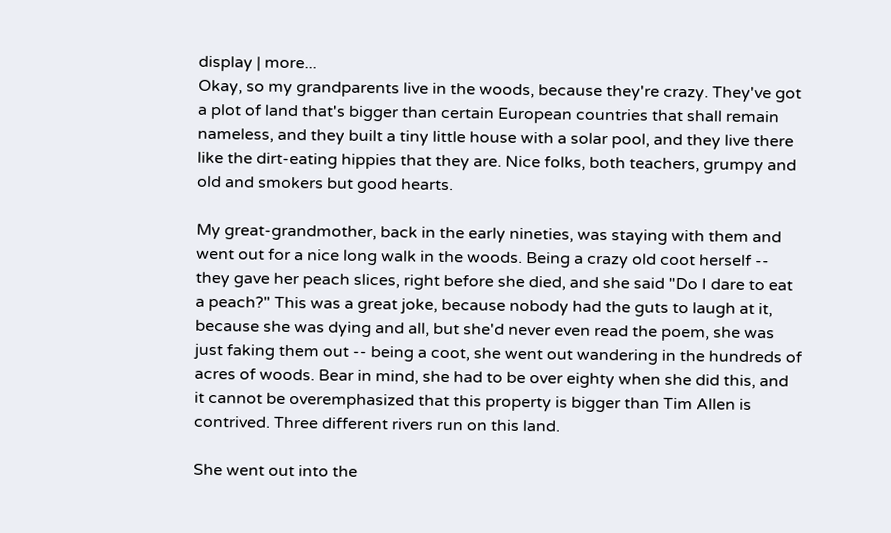display | more...
Okay, so my grandparents live in the woods, because they're crazy. They've got a plot of land that's bigger than certain European countries that shall remain nameless, and they built a tiny little house with a solar pool, and they live there like the dirt-eating hippies that they are. Nice folks, both teachers, grumpy and old and smokers but good hearts.

My great-grandmother, back in the early nineties, was staying with them and went out for a nice long walk in the woods. Being a crazy old coot herself -- they gave her peach slices, right before she died, and she said "Do I dare to eat a peach?" This was a great joke, because nobody had the guts to laugh at it, because she was dying and all, but she'd never even read the poem, she was just faking them out -- being a coot, she went out wandering in the hundreds of acres of woods. Bear in mind, she had to be over eighty when she did this, and it cannot be overemphasized that this property is bigger than Tim Allen is contrived. Three different rivers run on this land.

She went out into the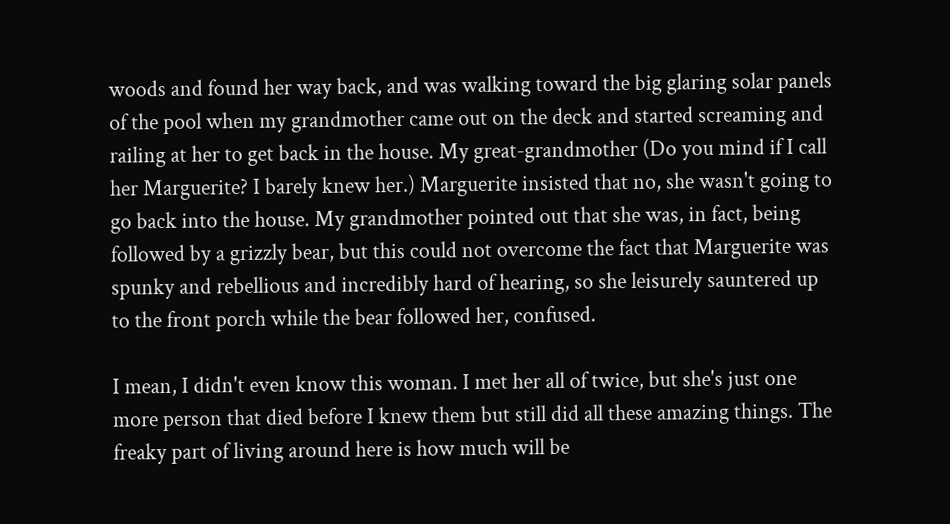woods and found her way back, and was walking toward the big glaring solar panels of the pool when my grandmother came out on the deck and started screaming and railing at her to get back in the house. My great-grandmother (Do you mind if I call her Marguerite? I barely knew her.) Marguerite insisted that no, she wasn't going to go back into the house. My grandmother pointed out that she was, in fact, being followed by a grizzly bear, but this could not overcome the fact that Marguerite was spunky and rebellious and incredibly hard of hearing, so she leisurely sauntered up to the front porch while the bear followed her, confused.

I mean, I didn't even know this woman. I met her all of twice, but she's just one more person that died before I knew them but still did all these amazing things. The freaky part of living around here is how much will be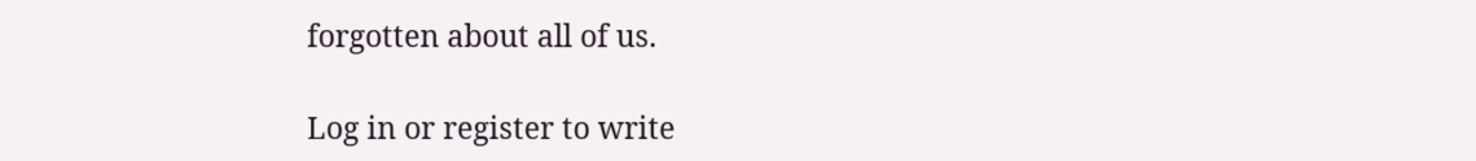forgotten about all of us.

Log in or register to write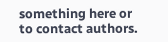something here or to contact authors.